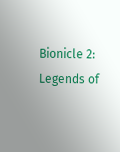Bionicle 2: Legends of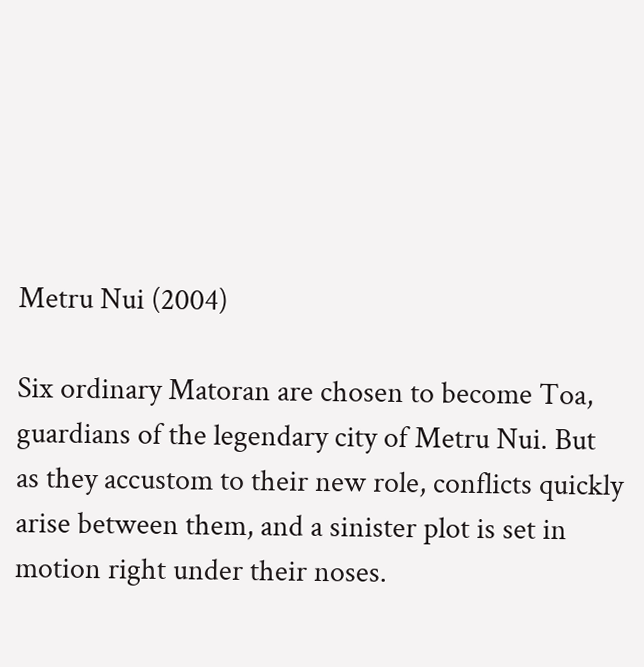Metru Nui (2004)

Six ordinary Matoran are chosen to become Toa, guardians of the legendary city of Metru Nui. But as they accustom to their new role, conflicts quickly arise between them, and a sinister plot is set in motion right under their noses.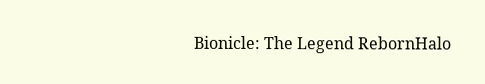Bionicle: The Legend RebornHalo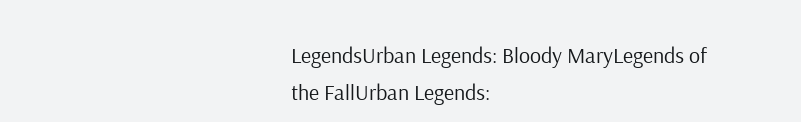LegendsUrban Legends: Bloody MaryLegends of the FallUrban Legends: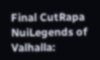Final CutRapa NuiLegends of Valhalla: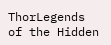ThorLegends of the Hidden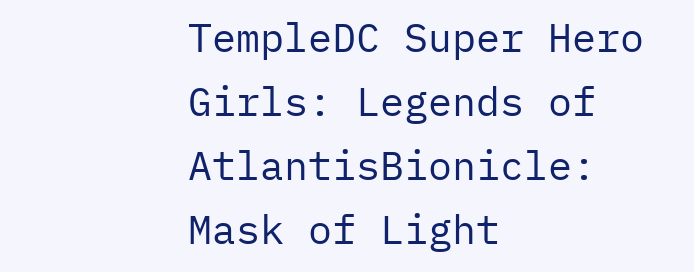TempleDC Super Hero Girls: Legends of AtlantisBionicle: Mask of Light